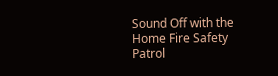Sound Off with the Home Fire Safety Patrol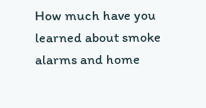How much have you learned about smoke alarms and home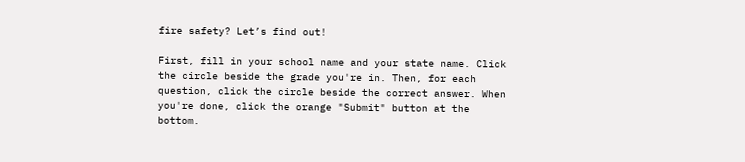fire safety? Let’s find out!

First, fill in your school name and your state name. Click the circle beside the grade you're in. Then, for each question, click the circle beside the correct answer. When you're done, click the orange "Submit" button at the bottom.